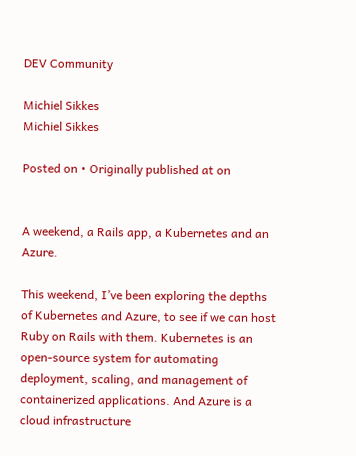DEV Community

Michiel Sikkes
Michiel Sikkes

Posted on • Originally published at on


A weekend, a Rails app, a Kubernetes and an Azure.

This weekend, I’ve been exploring the depths of Kubernetes and Azure, to see if we can host Ruby on Rails with them. Kubernetes is an open-source system for automating deployment, scaling, and management of containerized applications. And Azure is a cloud infrastructure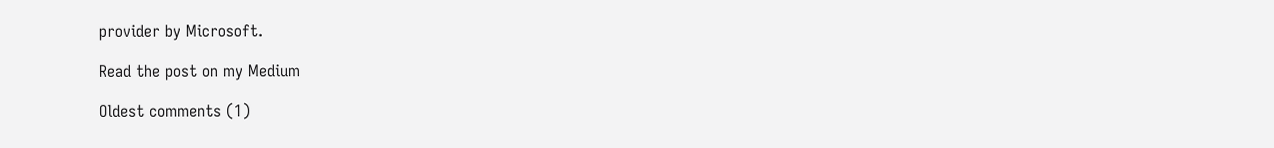provider by Microsoft.

Read the post on my Medium

Oldest comments (1)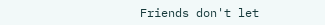Friends don't let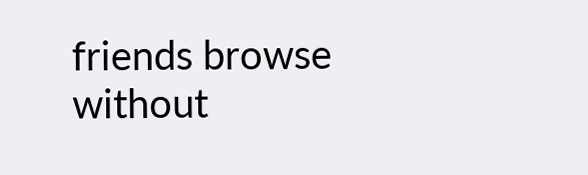friends browse without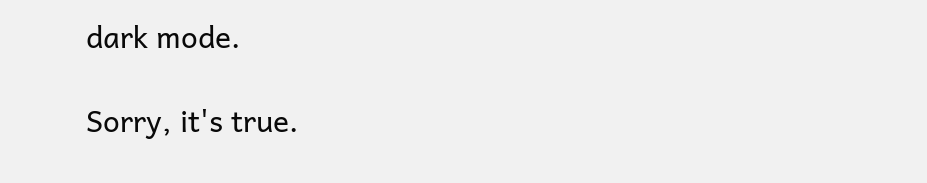dark mode.

Sorry, it's true.